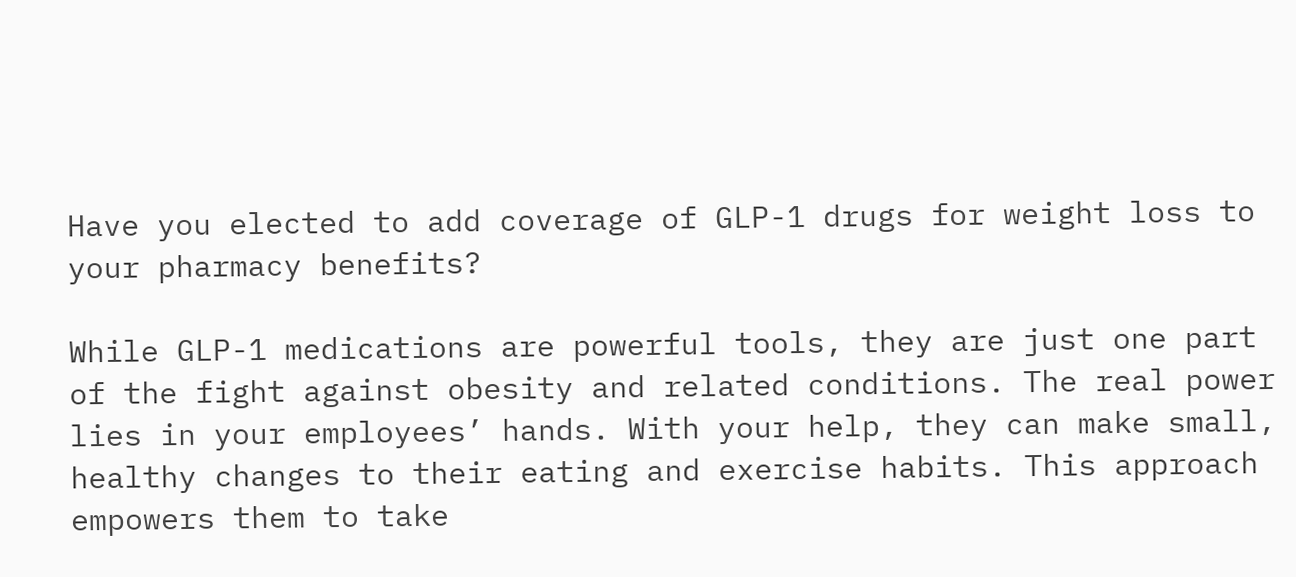Have you elected to add coverage of GLP-1 drugs for weight loss to your pharmacy benefits?

While GLP-1 medications are powerful tools, they are just one part of the fight against obesity and related conditions. The real power lies in your employees’ hands. With your help, they can make small, healthy changes to their eating and exercise habits. This approach empowers them to take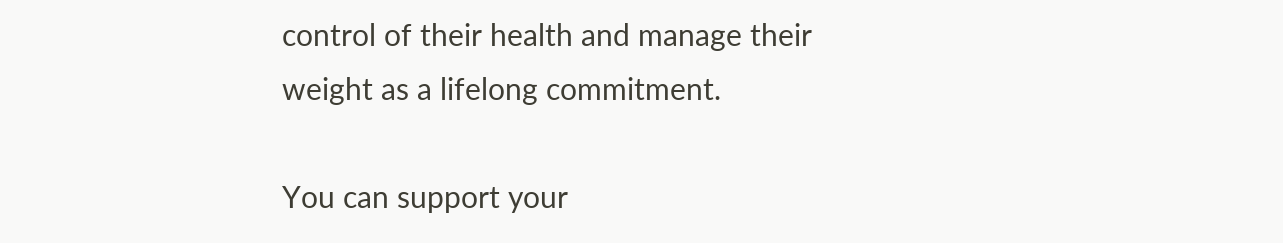control of their health and manage their weight as a lifelong commitment.

You can support your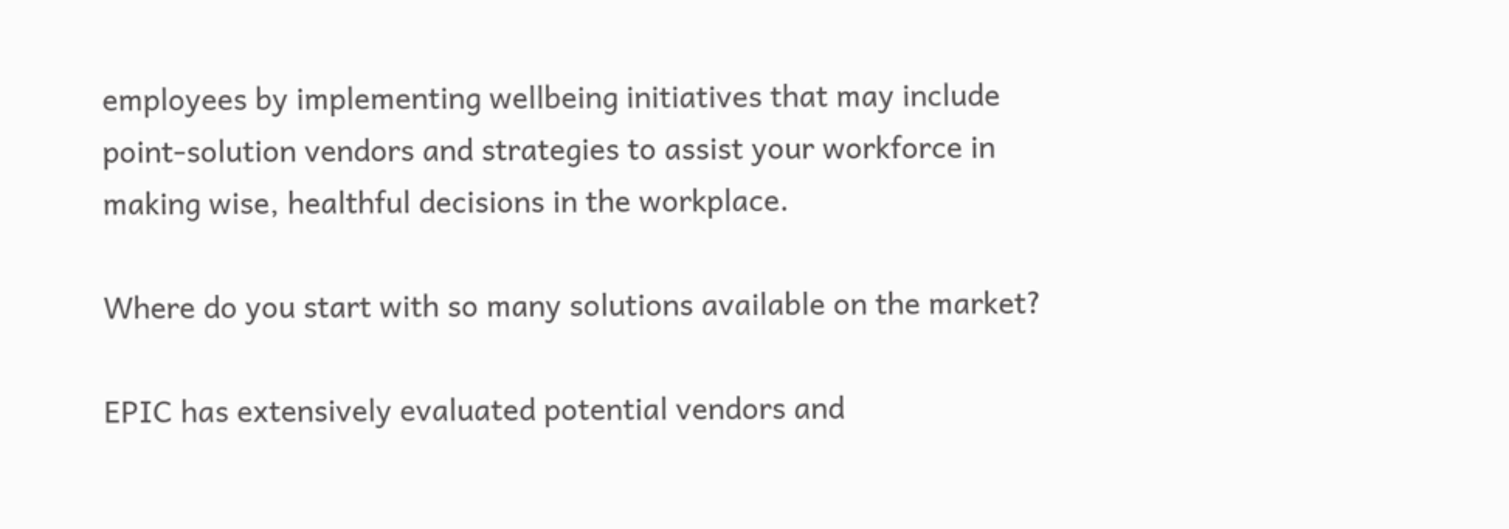employees by implementing wellbeing initiatives that may include point-solution vendors and strategies to assist your workforce in making wise, healthful decisions in the workplace.

Where do you start with so many solutions available on the market?

EPIC has extensively evaluated potential vendors and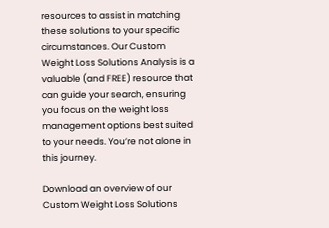resources to assist in matching these solutions to your specific circumstances. Our Custom Weight Loss Solutions Analysis is a valuable (and FREE) resource that can guide your search, ensuring you focus on the weight loss management options best suited to your needs. You’re not alone in this journey.

Download an overview of our Custom Weight Loss Solutions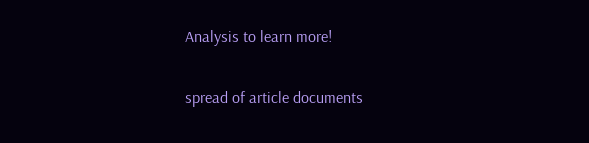Analysis to learn more!

spread of article documents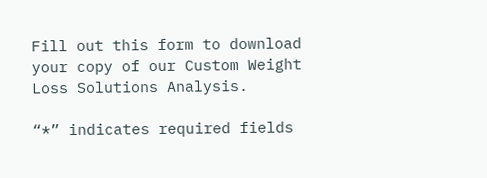Fill out this form to download your copy of our Custom Weight Loss Solutions Analysis.

“*” indicates required fields